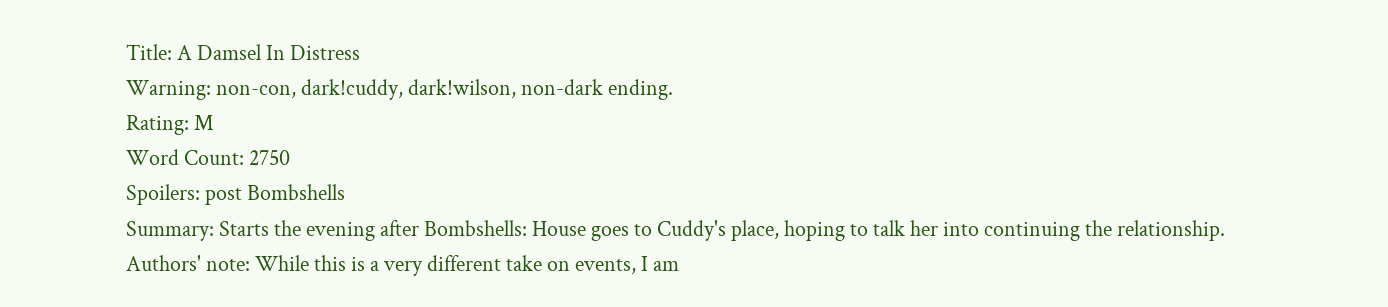Title: A Damsel In Distress
Warning: non-con, dark!cuddy, dark!wilson, non-dark ending.
Rating: M
Word Count: 2750
Spoilers: post Bombshells
Summary: Starts the evening after Bombshells: House goes to Cuddy's place, hoping to talk her into continuing the relationship.
Authors' note: While this is a very different take on events, I am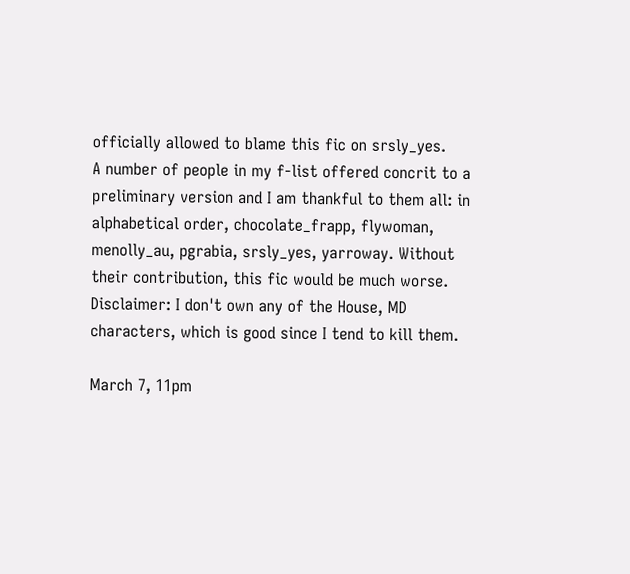officially allowed to blame this fic on srsly_yes.
A number of people in my f-list offered concrit to a preliminary version and I am thankful to them all: in alphabetical order, chocolate_frapp, flywoman, menolly_au, pgrabia, srsly_yes, yarroway. Without their contribution, this fic would be much worse.
Disclaimer: I don't own any of the House, MD characters, which is good since I tend to kill them.

March 7, 11pm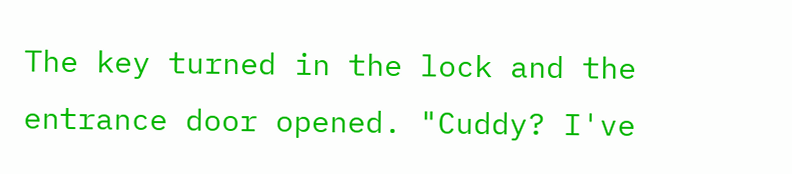The key turned in the lock and the entrance door opened. "Cuddy? I've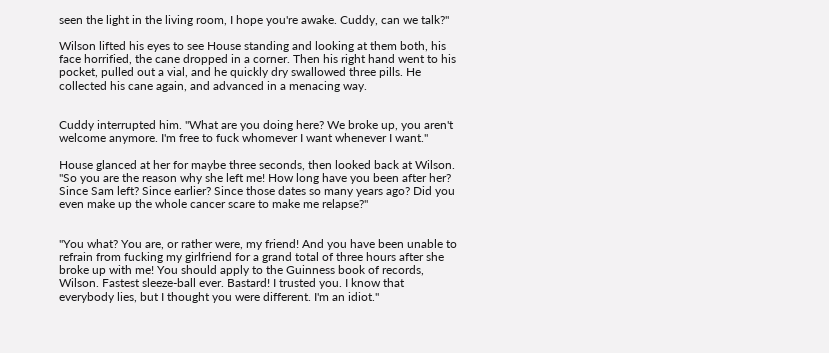seen the light in the living room, I hope you're awake. Cuddy, can we talk?"

Wilson lifted his eyes to see House standing and looking at them both, his face horrified, the cane dropped in a corner. Then his right hand went to his pocket, pulled out a vial, and he quickly dry swallowed three pills. He collected his cane again, and advanced in a menacing way.


Cuddy interrupted him. "What are you doing here? We broke up, you aren't welcome anymore. I'm free to fuck whomever I want whenever I want."

House glanced at her for maybe three seconds, then looked back at Wilson. "So you are the reason why she left me! How long have you been after her? Since Sam left? Since earlier? Since those dates so many years ago? Did you even make up the whole cancer scare to make me relapse?"


"You what? You are, or rather were, my friend! And you have been unable to refrain from fucking my girlfriend for a grand total of three hours after she broke up with me! You should apply to the Guinness book of records, Wilson. Fastest sleeze-ball ever. Bastard! I trusted you. I know that everybody lies, but I thought you were different. I'm an idiot."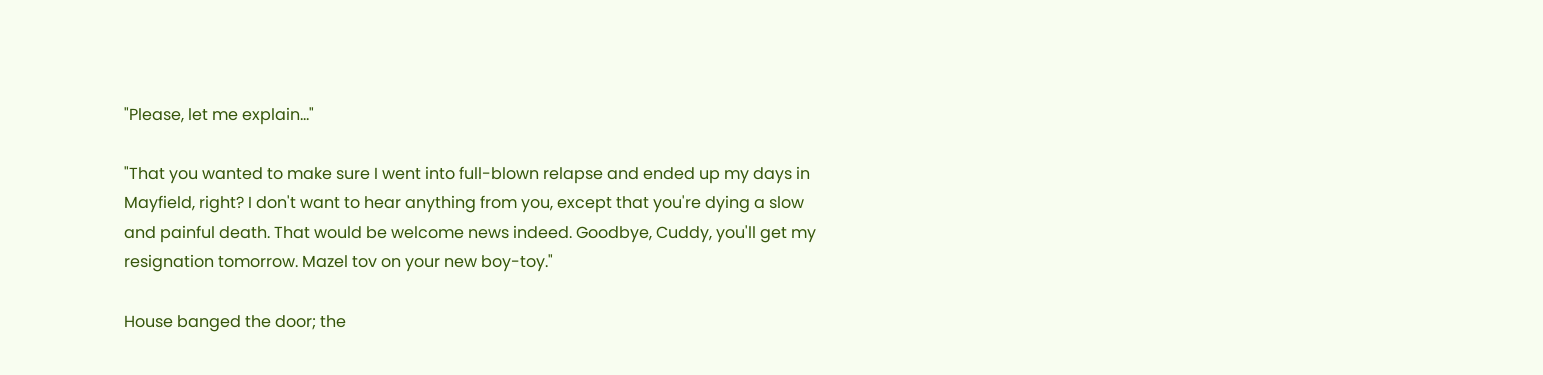"Please, let me explain…"

"That you wanted to make sure I went into full-blown relapse and ended up my days in Mayfield, right? I don't want to hear anything from you, except that you're dying a slow and painful death. That would be welcome news indeed. Goodbye, Cuddy, you'll get my resignation tomorrow. Mazel tov on your new boy-toy."

House banged the door; the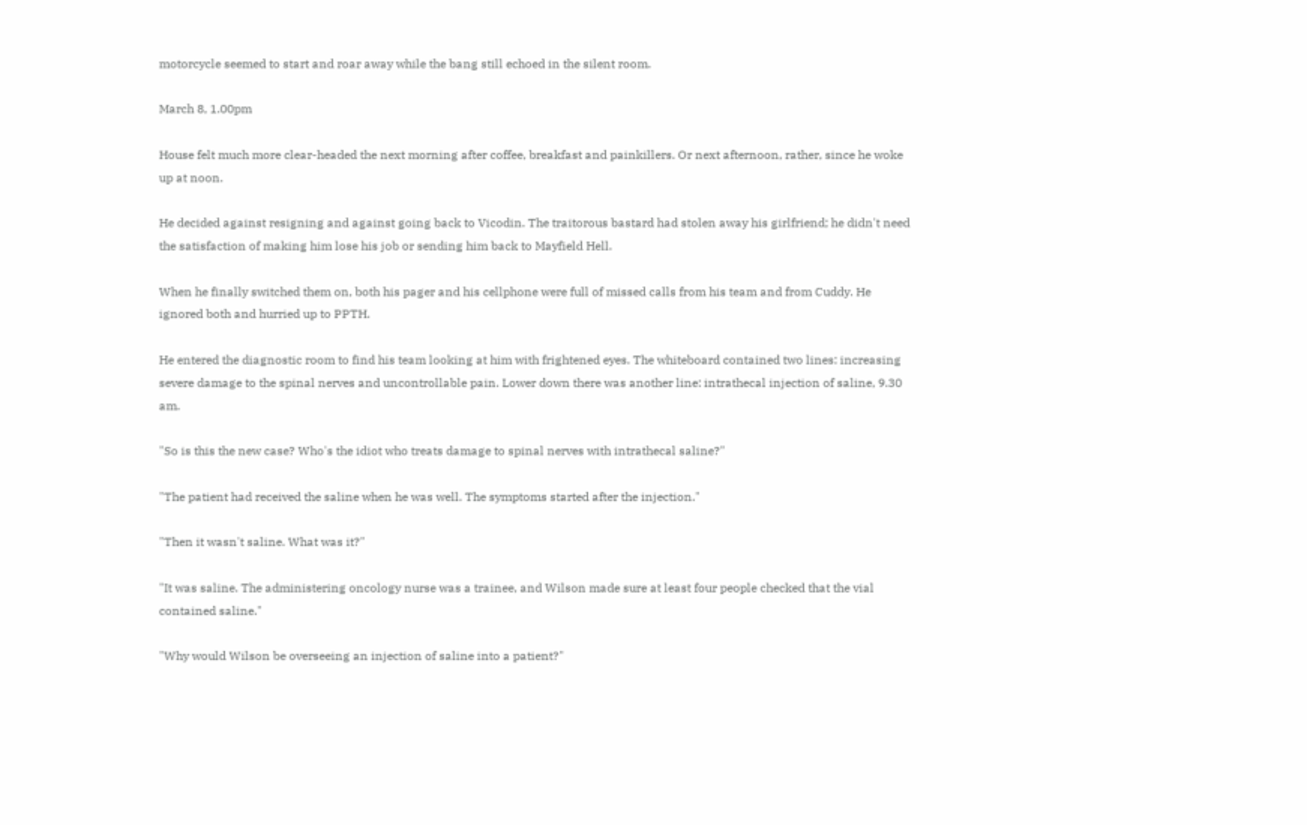motorcycle seemed to start and roar away while the bang still echoed in the silent room.

March 8, 1.00pm

House felt much more clear-headed the next morning after coffee, breakfast and painkillers. Or next afternoon, rather, since he woke up at noon.

He decided against resigning and against going back to Vicodin. The traitorous bastard had stolen away his girlfriend; he didn't need the satisfaction of making him lose his job or sending him back to Mayfield Hell.

When he finally switched them on, both his pager and his cellphone were full of missed calls from his team and from Cuddy. He ignored both and hurried up to PPTH.

He entered the diagnostic room to find his team looking at him with frightened eyes. The whiteboard contained two lines: increasing severe damage to the spinal nerves and uncontrollable pain. Lower down there was another line: intrathecal injection of saline, 9.30 am.

"So is this the new case? Who's the idiot who treats damage to spinal nerves with intrathecal saline?"

"The patient had received the saline when he was well. The symptoms started after the injection."

"Then it wasn't saline. What was it?"

"It was saline. The administering oncology nurse was a trainee, and Wilson made sure at least four people checked that the vial contained saline."

"Why would Wilson be overseeing an injection of saline into a patient?"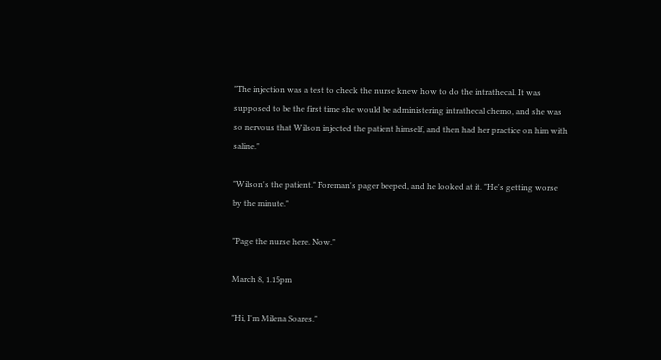"The injection was a test to check the nurse knew how to do the intrathecal. It was supposed to be the first time she would be administering intrathecal chemo, and she was so nervous that Wilson injected the patient himself, and then had her practice on him with saline."

"Wilson's the patient." Foreman's pager beeped, and he looked at it. "He's getting worse by the minute."

"Page the nurse here. Now."

March 8, 1.15pm

"Hi, I'm Milena Soares."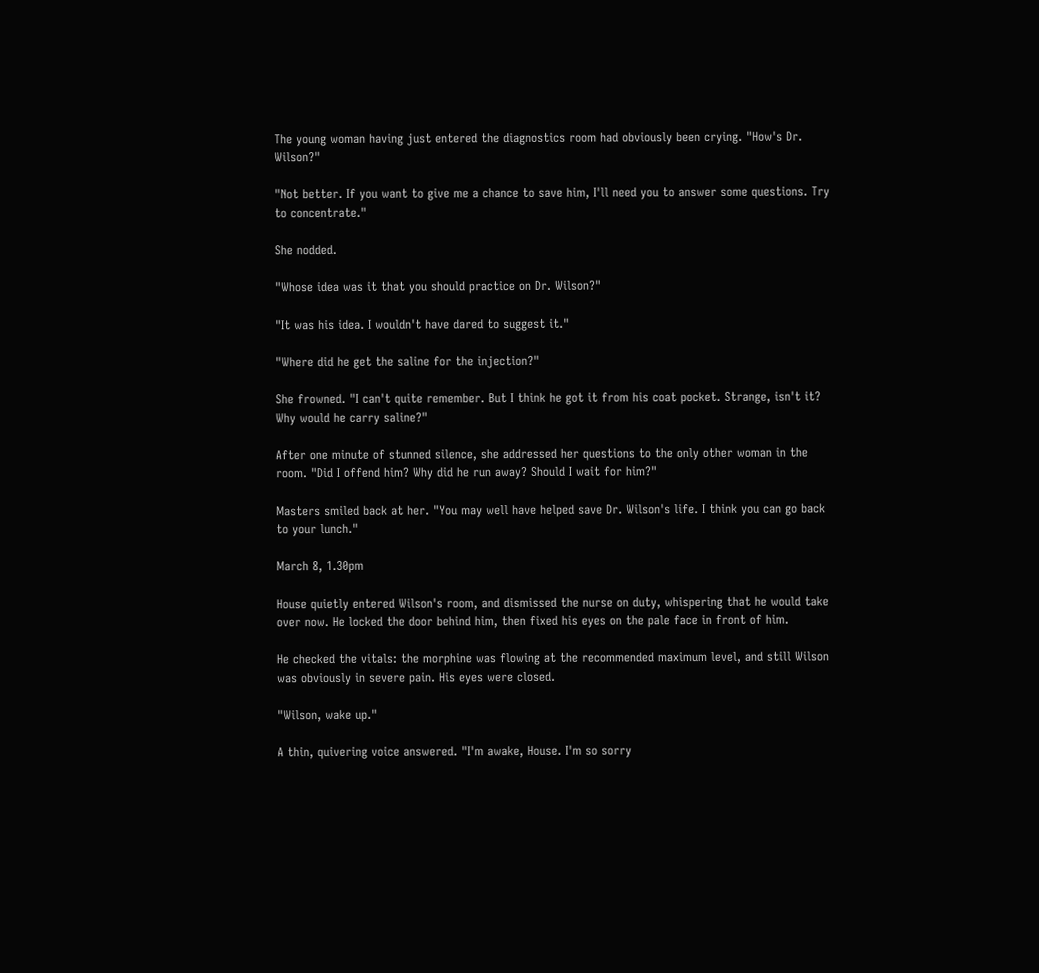The young woman having just entered the diagnostics room had obviously been crying. "How's Dr. Wilson?"

"Not better. If you want to give me a chance to save him, I'll need you to answer some questions. Try to concentrate."

She nodded.

"Whose idea was it that you should practice on Dr. Wilson?"

"It was his idea. I wouldn't have dared to suggest it."

"Where did he get the saline for the injection?"

She frowned. "I can't quite remember. But I think he got it from his coat pocket. Strange, isn't it? Why would he carry saline?"

After one minute of stunned silence, she addressed her questions to the only other woman in the room. "Did I offend him? Why did he run away? Should I wait for him?"

Masters smiled back at her. "You may well have helped save Dr. Wilson's life. I think you can go back to your lunch."

March 8, 1.30pm

House quietly entered Wilson's room, and dismissed the nurse on duty, whispering that he would take over now. He locked the door behind him, then fixed his eyes on the pale face in front of him.

He checked the vitals: the morphine was flowing at the recommended maximum level, and still Wilson was obviously in severe pain. His eyes were closed.

"Wilson, wake up."

A thin, quivering voice answered. "I'm awake, House. I'm so sorry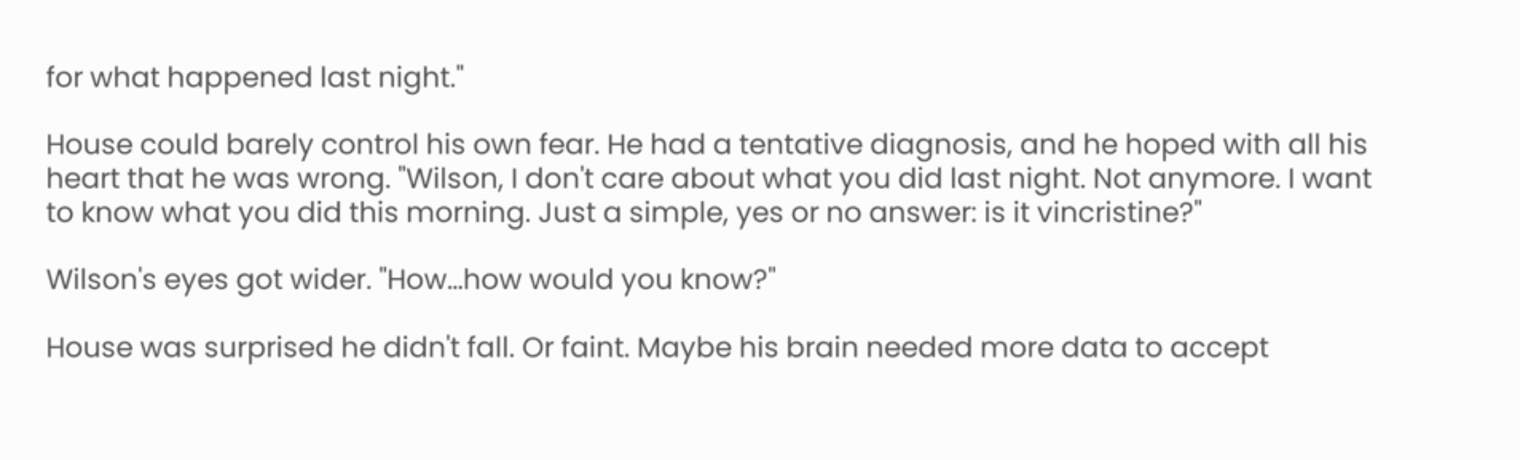for what happened last night."

House could barely control his own fear. He had a tentative diagnosis, and he hoped with all his heart that he was wrong. "Wilson, I don't care about what you did last night. Not anymore. I want to know what you did this morning. Just a simple, yes or no answer: is it vincristine?"

Wilson's eyes got wider. "How…how would you know?"

House was surprised he didn't fall. Or faint. Maybe his brain needed more data to accept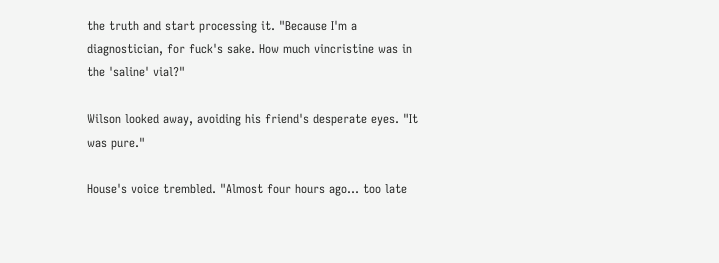the truth and start processing it. "Because I'm a diagnostician, for fuck's sake. How much vincristine was in the 'saline' vial?"

Wilson looked away, avoiding his friend's desperate eyes. "It was pure."

House's voice trembled. "Almost four hours ago… too late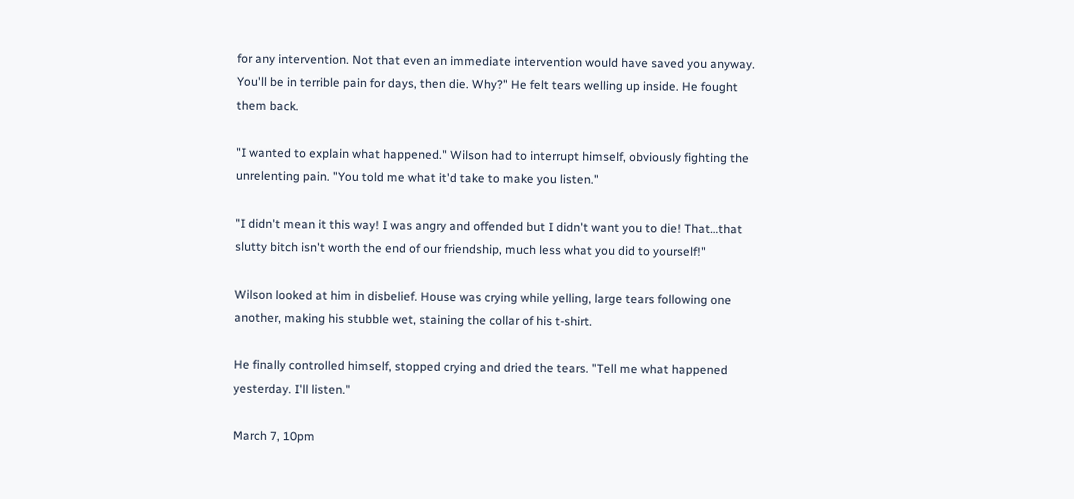for any intervention. Not that even an immediate intervention would have saved you anyway. You'll be in terrible pain for days, then die. Why?" He felt tears welling up inside. He fought them back.

"I wanted to explain what happened." Wilson had to interrupt himself, obviously fighting the unrelenting pain. "You told me what it'd take to make you listen."

"I didn't mean it this way! I was angry and offended but I didn't want you to die! That…that slutty bitch isn't worth the end of our friendship, much less what you did to yourself!"

Wilson looked at him in disbelief. House was crying while yelling, large tears following one another, making his stubble wet, staining the collar of his t-shirt.

He finally controlled himself, stopped crying and dried the tears. "Tell me what happened yesterday. I'll listen."

March 7, 10pm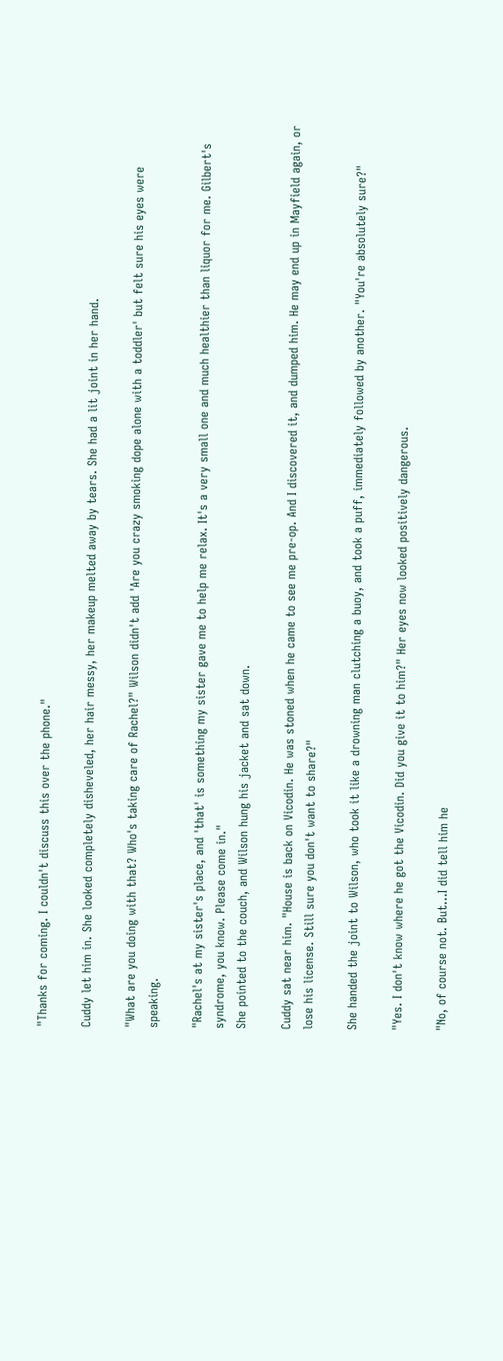"Thanks for coming. I couldn't discuss this over the phone."

Cuddy let him in. She looked completely disheveled, her hair messy, her makeup melted away by tears. She had a lit joint in her hand.

"What are you doing with that? Who's taking care of Rachel?" Wilson didn't add 'Are you crazy smoking dope alone with a toddler' but felt sure his eyes were speaking.

"Rachel's at my sister's place, and 'that' is something my sister gave me to help me relax. It's a very small one and much healthier than liquor for me. Gilbert's syndrome, you know. Please come in."
She pointed to the couch, and Wilson hung his jacket and sat down.

Cuddy sat near him. "House is back on Vicodin. He was stoned when he came to see me pre-op. And I discovered it, and dumped him. He may end up in Mayfield again, or lose his license. Still sure you don't want to share?"

She handed the joint to Wilson, who took it like a drowning man clutching a buoy, and took a puff, immediately followed by another. "You're absolutely sure?"

"Yes. I don't know where he got the Vicodin. Did you give it to him?" Her eyes now looked positively dangerous.

"No, of course not. But…I did tell him he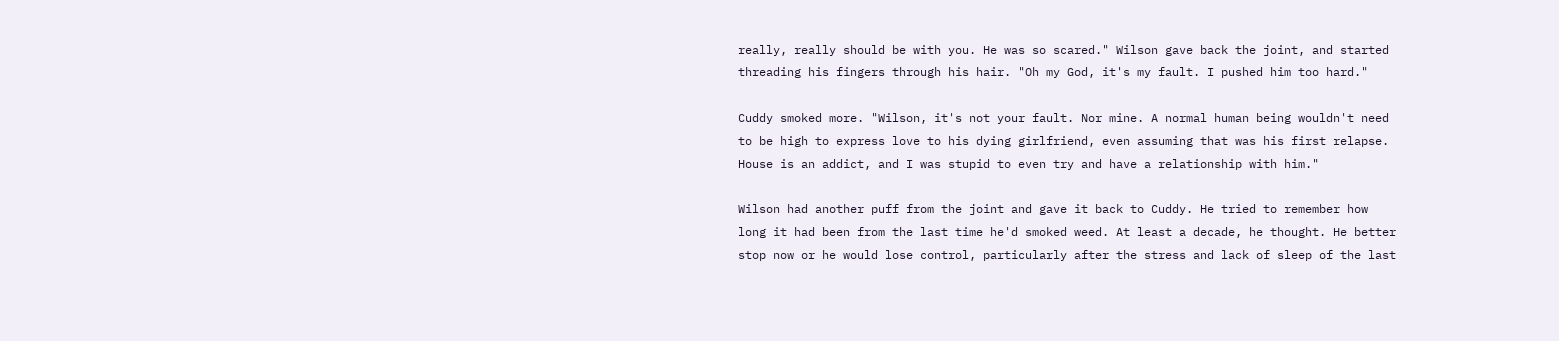really, really should be with you. He was so scared." Wilson gave back the joint, and started threading his fingers through his hair. "Oh my God, it's my fault. I pushed him too hard."

Cuddy smoked more. "Wilson, it's not your fault. Nor mine. A normal human being wouldn't need to be high to express love to his dying girlfriend, even assuming that was his first relapse. House is an addict, and I was stupid to even try and have a relationship with him."

Wilson had another puff from the joint and gave it back to Cuddy. He tried to remember how long it had been from the last time he'd smoked weed. At least a decade, he thought. He better stop now or he would lose control, particularly after the stress and lack of sleep of the last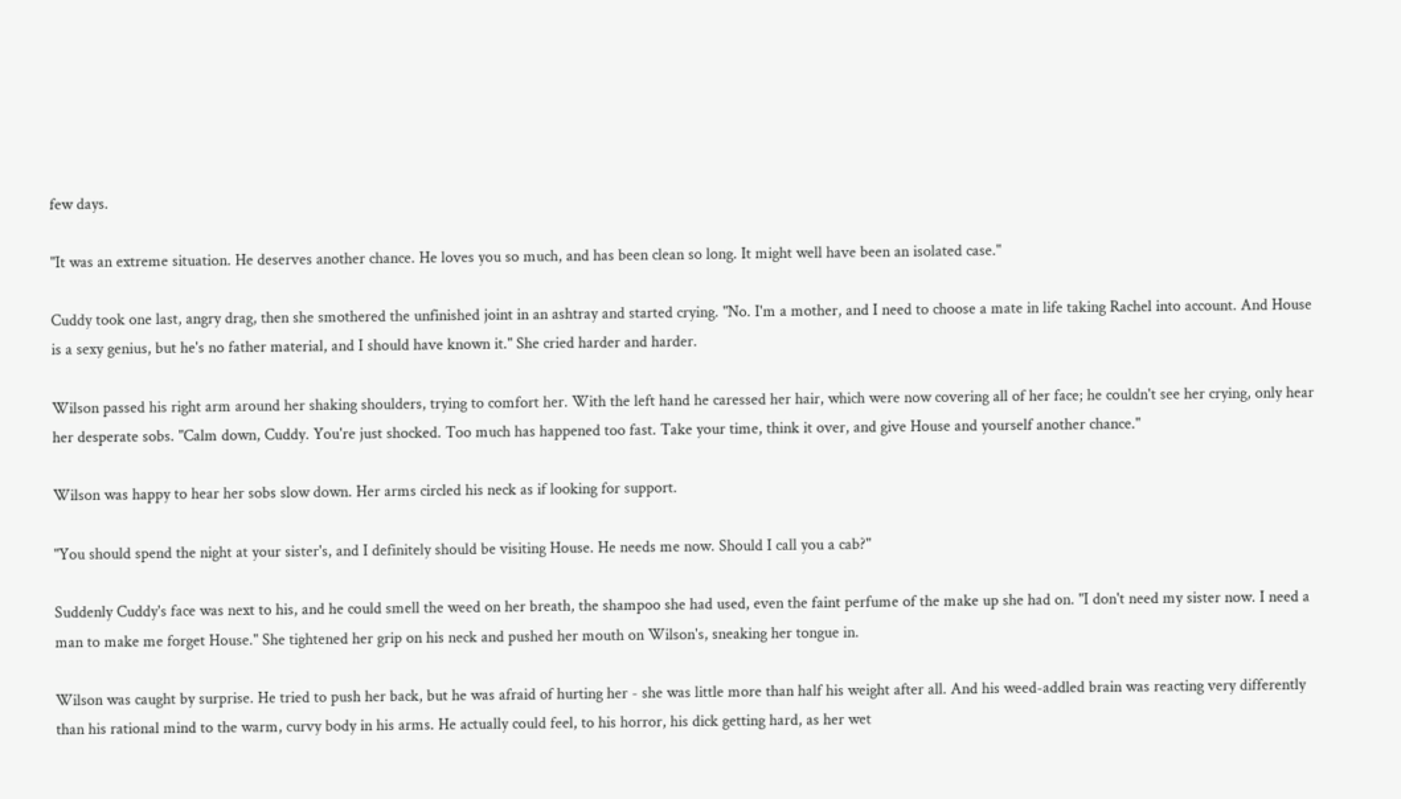few days.

"It was an extreme situation. He deserves another chance. He loves you so much, and has been clean so long. It might well have been an isolated case."

Cuddy took one last, angry drag, then she smothered the unfinished joint in an ashtray and started crying. "No. I'm a mother, and I need to choose a mate in life taking Rachel into account. And House is a sexy genius, but he's no father material, and I should have known it." She cried harder and harder.

Wilson passed his right arm around her shaking shoulders, trying to comfort her. With the left hand he caressed her hair, which were now covering all of her face; he couldn't see her crying, only hear her desperate sobs. "Calm down, Cuddy. You're just shocked. Too much has happened too fast. Take your time, think it over, and give House and yourself another chance."

Wilson was happy to hear her sobs slow down. Her arms circled his neck as if looking for support.

"You should spend the night at your sister's, and I definitely should be visiting House. He needs me now. Should I call you a cab?"

Suddenly Cuddy's face was next to his, and he could smell the weed on her breath, the shampoo she had used, even the faint perfume of the make up she had on. "I don't need my sister now. I need a man to make me forget House." She tightened her grip on his neck and pushed her mouth on Wilson's, sneaking her tongue in.

Wilson was caught by surprise. He tried to push her back, but he was afraid of hurting her - she was little more than half his weight after all. And his weed-addled brain was reacting very differently than his rational mind to the warm, curvy body in his arms. He actually could feel, to his horror, his dick getting hard, as her wet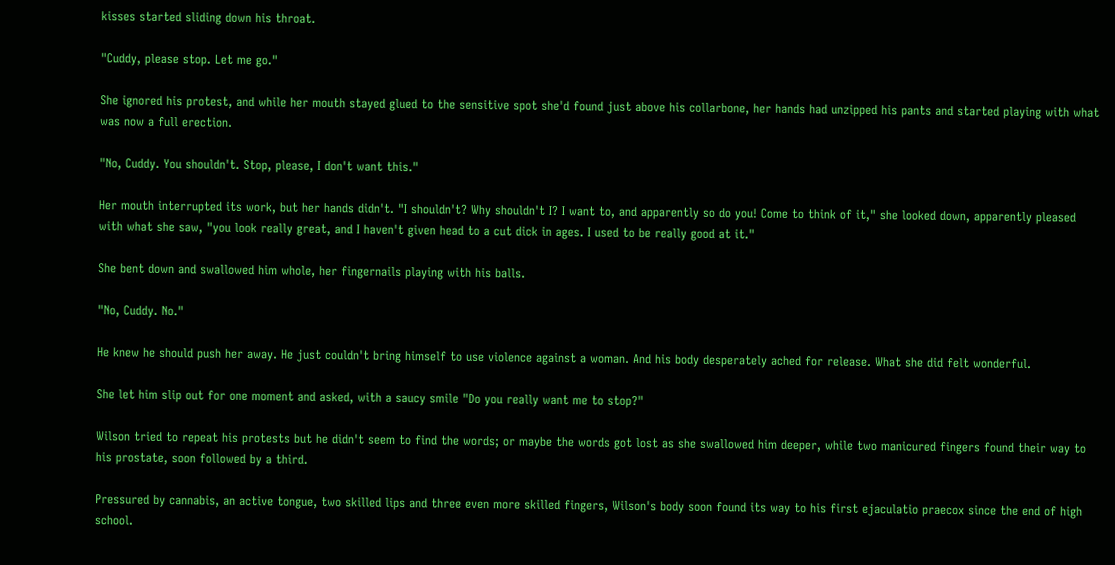kisses started sliding down his throat.

"Cuddy, please stop. Let me go."

She ignored his protest, and while her mouth stayed glued to the sensitive spot she'd found just above his collarbone, her hands had unzipped his pants and started playing with what was now a full erection.

"No, Cuddy. You shouldn't. Stop, please, I don't want this."

Her mouth interrupted its work, but her hands didn't. "I shouldn't? Why shouldn't I? I want to, and apparently so do you! Come to think of it," she looked down, apparently pleased with what she saw, "you look really great, and I haven't given head to a cut dick in ages. I used to be really good at it."

She bent down and swallowed him whole, her fingernails playing with his balls.

"No, Cuddy. No."

He knew he should push her away. He just couldn't bring himself to use violence against a woman. And his body desperately ached for release. What she did felt wonderful.

She let him slip out for one moment and asked, with a saucy smile "Do you really want me to stop?"

Wilson tried to repeat his protests but he didn't seem to find the words; or maybe the words got lost as she swallowed him deeper, while two manicured fingers found their way to his prostate, soon followed by a third.

Pressured by cannabis, an active tongue, two skilled lips and three even more skilled fingers, Wilson's body soon found its way to his first ejaculatio praecox since the end of high school.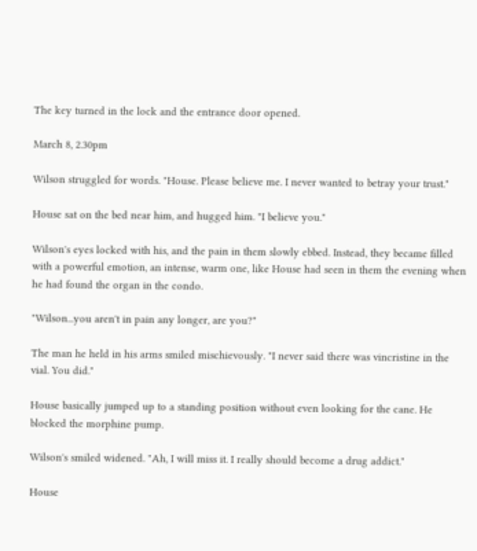The key turned in the lock and the entrance door opened.

March 8, 2.30pm

Wilson struggled for words. "House. Please believe me. I never wanted to betray your trust."

House sat on the bed near him, and hugged him. "I believe you."

Wilson's eyes locked with his, and the pain in them slowly ebbed. Instead, they became filled with a powerful emotion, an intense, warm one, like House had seen in them the evening when he had found the organ in the condo.

"Wilson...you aren't in pain any longer, are you?"

The man he held in his arms smiled mischievously. "I never said there was vincristine in the vial. You did."

House basically jumped up to a standing position without even looking for the cane. He blocked the morphine pump.

Wilson's smiled widened. "Ah, I will miss it. I really should become a drug addict."

House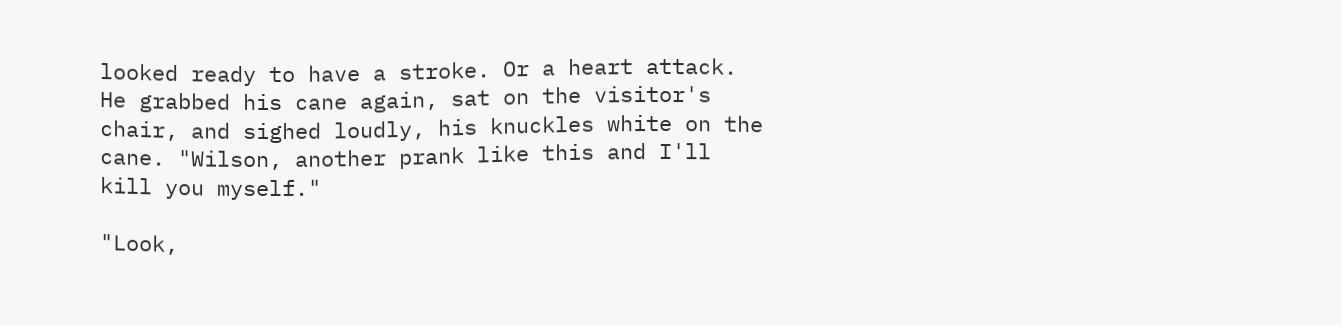looked ready to have a stroke. Or a heart attack. He grabbed his cane again, sat on the visitor's chair, and sighed loudly, his knuckles white on the cane. "Wilson, another prank like this and I'll kill you myself."

"Look,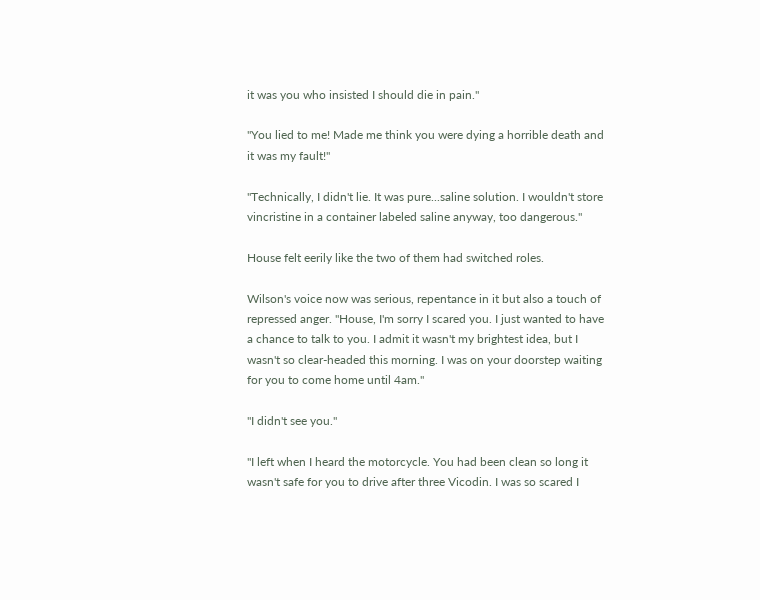it was you who insisted I should die in pain."

"You lied to me! Made me think you were dying a horrible death and it was my fault!"

"Technically, I didn't lie. It was pure...saline solution. I wouldn't store vincristine in a container labeled saline anyway, too dangerous."

House felt eerily like the two of them had switched roles.

Wilson's voice now was serious, repentance in it but also a touch of repressed anger. "House, I'm sorry I scared you. I just wanted to have a chance to talk to you. I admit it wasn't my brightest idea, but I wasn't so clear-headed this morning. I was on your doorstep waiting for you to come home until 4am."

"I didn't see you."

"I left when I heard the motorcycle. You had been clean so long it wasn't safe for you to drive after three Vicodin. I was so scared I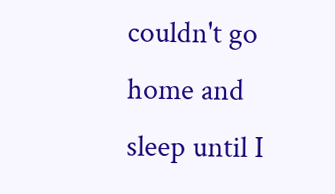couldn't go home and sleep until I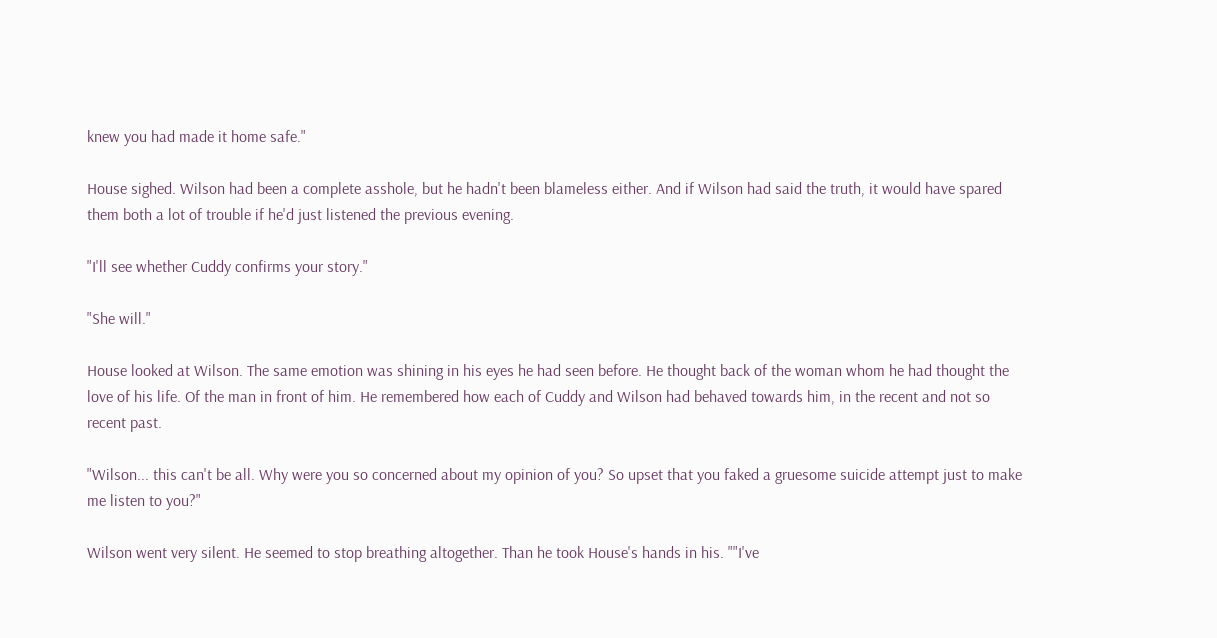knew you had made it home safe."

House sighed. Wilson had been a complete asshole, but he hadn't been blameless either. And if Wilson had said the truth, it would have spared them both a lot of trouble if he'd just listened the previous evening.

"I'll see whether Cuddy confirms your story."

"She will."

House looked at Wilson. The same emotion was shining in his eyes he had seen before. He thought back of the woman whom he had thought the love of his life. Of the man in front of him. He remembered how each of Cuddy and Wilson had behaved towards him, in the recent and not so recent past.

"Wilson... this can't be all. Why were you so concerned about my opinion of you? So upset that you faked a gruesome suicide attempt just to make me listen to you?"

Wilson went very silent. He seemed to stop breathing altogether. Than he took House's hands in his. ""I've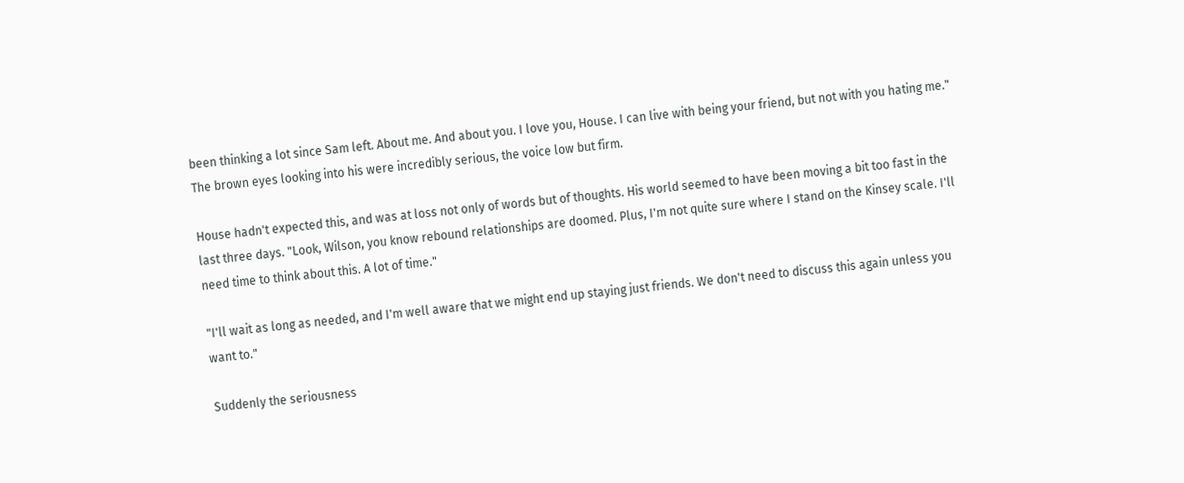been thinking a lot since Sam left. About me. And about you. I love you, House. I can live with being your friend, but not with you hating me." The brown eyes looking into his were incredibly serious, the voice low but firm.

House hadn't expected this, and was at loss not only of words but of thoughts. His world seemed to have been moving a bit too fast in the last three days. "Look, Wilson, you know rebound relationships are doomed. Plus, I'm not quite sure where I stand on the Kinsey scale. I'll need time to think about this. A lot of time."

"I'll wait as long as needed, and I'm well aware that we might end up staying just friends. We don't need to discuss this again unless you want to."

Suddenly the seriousness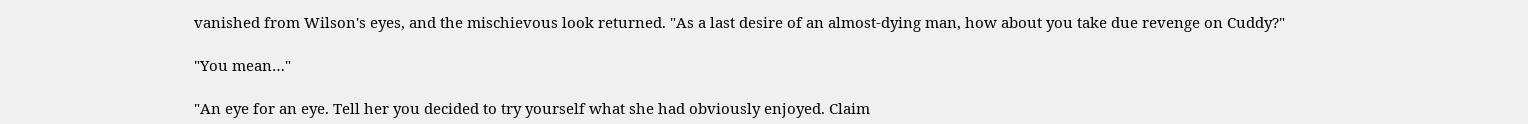vanished from Wilson's eyes, and the mischievous look returned. "As a last desire of an almost-dying man, how about you take due revenge on Cuddy?"

"You mean…"

"An eye for an eye. Tell her you decided to try yourself what she had obviously enjoyed. Claim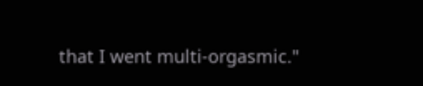that I went multi-orgasmic."